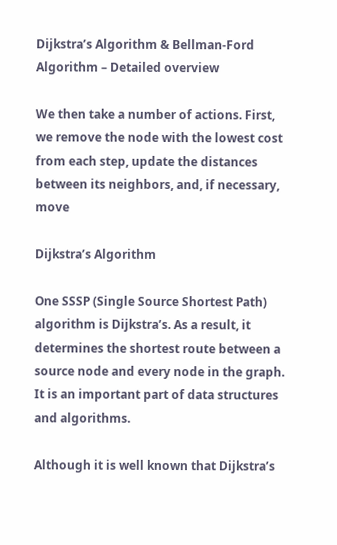Dijkstra’s Algorithm & Bellman-Ford Algorithm – Detailed overview

We then take a number of actions. First, we remove the node with the lowest cost from each step, update the distances between its neighbors, and, if necessary, move

Dijkstra’s Algorithm

One SSSP (Single Source Shortest Path) algorithm is Dijkstra’s. As a result, it determines the shortest route between a source node and every node in the graph. It is an important part of data structures and algorithms.

Although it is well known that Dijkstra’s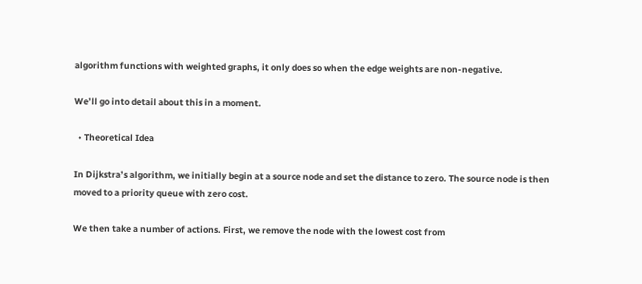algorithm functions with weighted graphs, it only does so when the edge weights are non-negative.

We’ll go into detail about this in a moment.

  • Theoretical Idea

In Dijkstra’s algorithm, we initially begin at a source node and set the distance to zero. The source node is then moved to a priority queue with zero cost.

We then take a number of actions. First, we remove the node with the lowest cost from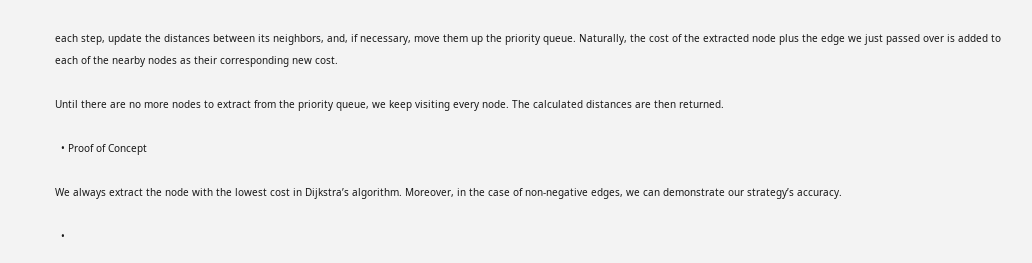each step, update the distances between its neighbors, and, if necessary, move them up the priority queue. Naturally, the cost of the extracted node plus the edge we just passed over is added to each of the nearby nodes as their corresponding new cost.

Until there are no more nodes to extract from the priority queue, we keep visiting every node. The calculated distances are then returned.

  • Proof of Concept

We always extract the node with the lowest cost in Dijkstra’s algorithm. Moreover, in the case of non-negative edges, we can demonstrate our strategy’s accuracy.

  •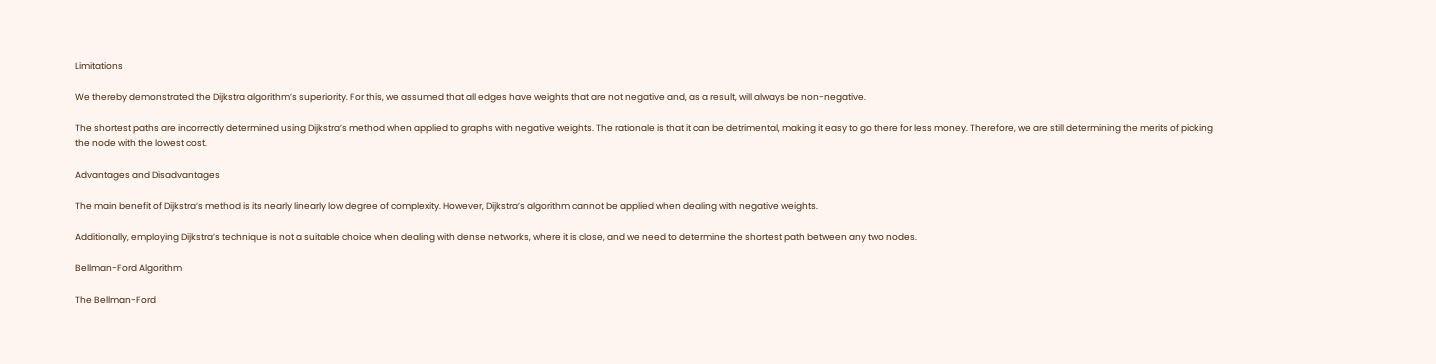Limitations

We thereby demonstrated the Dijkstra algorithm’s superiority. For this, we assumed that all edges have weights that are not negative and, as a result, will always be non-negative.

The shortest paths are incorrectly determined using Dijkstra’s method when applied to graphs with negative weights. The rationale is that it can be detrimental, making it easy to go there for less money. Therefore, we are still determining the merits of picking the node with the lowest cost.

Advantages and Disadvantages

The main benefit of Dijkstra’s method is its nearly linearly low degree of complexity. However, Dijkstra’s algorithm cannot be applied when dealing with negative weights.

Additionally, employing Dijkstra’s technique is not a suitable choice when dealing with dense networks, where it is close, and we need to determine the shortest path between any two nodes.

Bellman-Ford Algorithm

The Bellman-Ford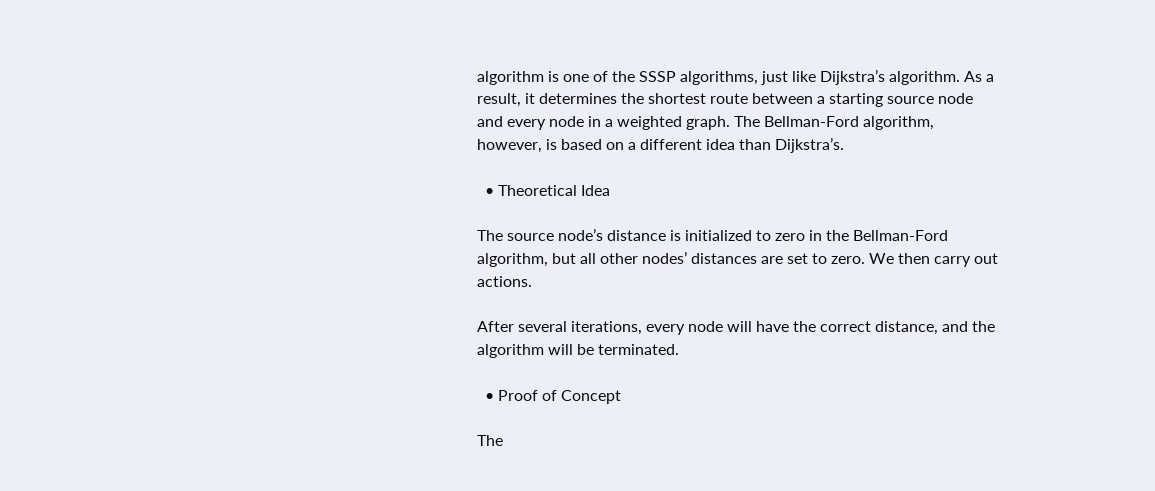algorithm is one of the SSSP algorithms, just like Dijkstra’s algorithm. As a result, it determines the shortest route between a starting source node and every node in a weighted graph. The Bellman-Ford algorithm, however, is based on a different idea than Dijkstra’s.

  • Theoretical Idea

The source node’s distance is initialized to zero in the Bellman-Ford algorithm, but all other nodes’ distances are set to zero. We then carry out actions.

After several iterations, every node will have the correct distance, and the algorithm will be terminated.

  • Proof of Concept

The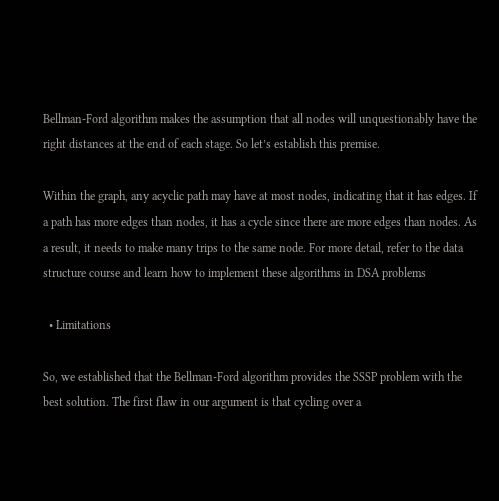Bellman-Ford algorithm makes the assumption that all nodes will unquestionably have the right distances at the end of each stage. So let’s establish this premise.

Within the graph, any acyclic path may have at most nodes, indicating that it has edges. If a path has more edges than nodes, it has a cycle since there are more edges than nodes. As a result, it needs to make many trips to the same node. For more detail, refer to the data structure course and learn how to implement these algorithms in DSA problems

  • Limitations

So, we established that the Bellman-Ford algorithm provides the SSSP problem with the best solution. The first flaw in our argument is that cycling over a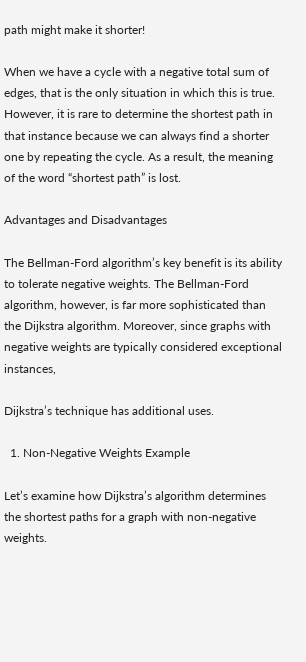path might make it shorter!

When we have a cycle with a negative total sum of edges, that is the only situation in which this is true. However, it is rare to determine the shortest path in that instance because we can always find a shorter one by repeating the cycle. As a result, the meaning of the word “shortest path” is lost.

Advantages and Disadvantages

The Bellman-Ford algorithm’s key benefit is its ability to tolerate negative weights. The Bellman-Ford algorithm, however, is far more sophisticated than the Dijkstra algorithm. Moreover, since graphs with negative weights are typically considered exceptional instances,

Dijkstra’s technique has additional uses.

  1. Non-Negative Weights Example

Let’s examine how Dijkstra’s algorithm determines the shortest paths for a graph with non-negative weights.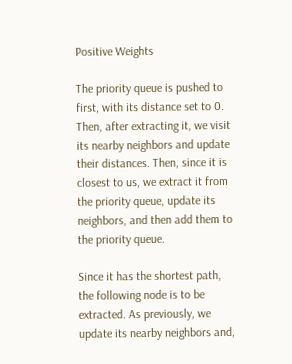Positive Weights

The priority queue is pushed to first, with its distance set to 0. Then, after extracting it, we visit its nearby neighbors and update their distances. Then, since it is closest to us, we extract it from the priority queue, update its neighbors, and then add them to the priority queue.

Since it has the shortest path, the following node is to be extracted. As previously, we update its nearby neighbors and,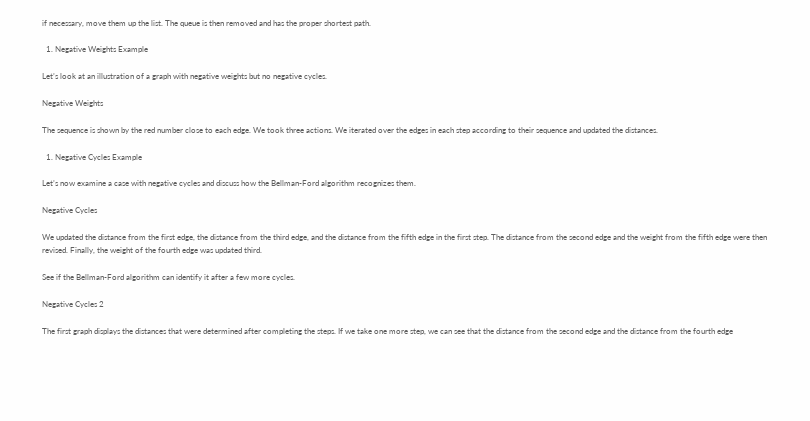if necessary, move them up the list. The queue is then removed and has the proper shortest path.

  1. Negative Weights Example

Let’s look at an illustration of a graph with negative weights but no negative cycles.

Negative Weights

The sequence is shown by the red number close to each edge. We took three actions. We iterated over the edges in each step according to their sequence and updated the distances.

  1. Negative Cycles Example

Let’s now examine a case with negative cycles and discuss how the Bellman-Ford algorithm recognizes them.

Negative Cycles

We updated the distance from the first edge, the distance from the third edge, and the distance from the fifth edge in the first step. The distance from the second edge and the weight from the fifth edge were then revised. Finally, the weight of the fourth edge was updated third.

See if the Bellman-Ford algorithm can identify it after a few more cycles.

Negative Cycles 2

The first graph displays the distances that were determined after completing the steps. If we take one more step, we can see that the distance from the second edge and the distance from the fourth edge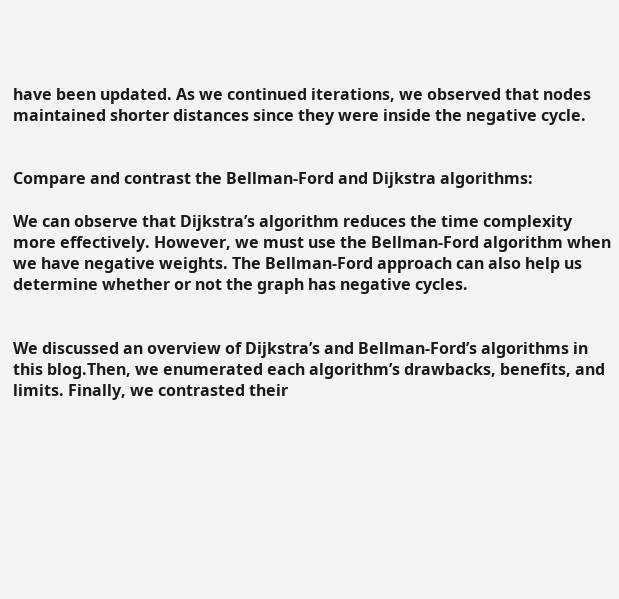have been updated. As we continued iterations, we observed that nodes maintained shorter distances since they were inside the negative cycle.


Compare and contrast the Bellman-Ford and Dijkstra algorithms:

We can observe that Dijkstra’s algorithm reduces the time complexity more effectively. However, we must use the Bellman-Ford algorithm when we have negative weights. The Bellman-Ford approach can also help us determine whether or not the graph has negative cycles.


We discussed an overview of Dijkstra’s and Bellman-Ford’s algorithms in this blog.Then, we enumerated each algorithm’s drawbacks, benefits, and limits. Finally, we contrasted their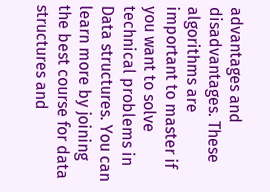advantages and disadvantages. These algorithms are important to master if you want to solve technical problems in Data structures. You can learn more by joining the best course for data structures and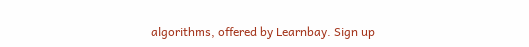algorithms, offered by Learnbay. Sign up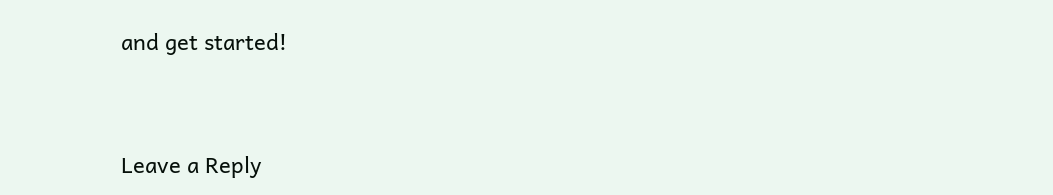and get started!



Leave a Reply